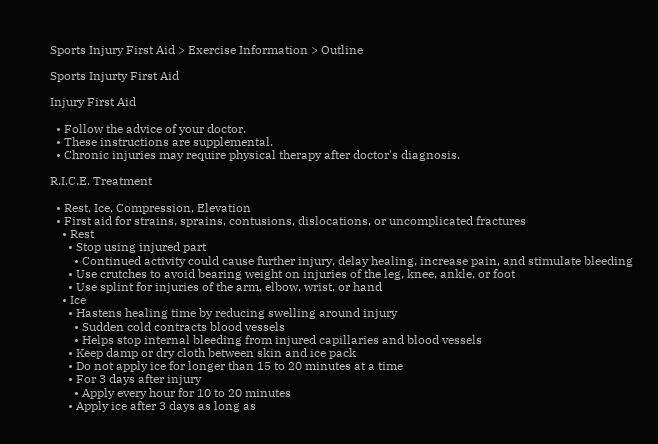Sports Injury First Aid > Exercise Information > Outline

Sports Injurty First Aid

Injury First Aid

  • Follow the advice of your doctor.
  • These instructions are supplemental.
  • Chronic injuries may require physical therapy after doctor's diagnosis.

R.I.C.E. Treatment

  • Rest, Ice, Compression, Elevation
  • First aid for strains, sprains, contusions, dislocations, or uncomplicated fractures
    • Rest
      • Stop using injured part
        • Continued activity could cause further injury, delay healing, increase pain, and stimulate bleeding
      • Use crutches to avoid bearing weight on injuries of the leg, knee, ankle, or foot
      • Use splint for injuries of the arm, elbow, wrist, or hand
    • Ice
      • Hastens healing time by reducing swelling around injury
        • Sudden cold contracts blood vessels
        • Helps stop internal bleeding from injured capillaries and blood vessels
      • Keep damp or dry cloth between skin and ice pack
      • Do not apply ice for longer than 15 to 20 minutes at a time
      • For 3 days after injury
        • Apply every hour for 10 to 20 minutes
      • Apply ice after 3 days as long as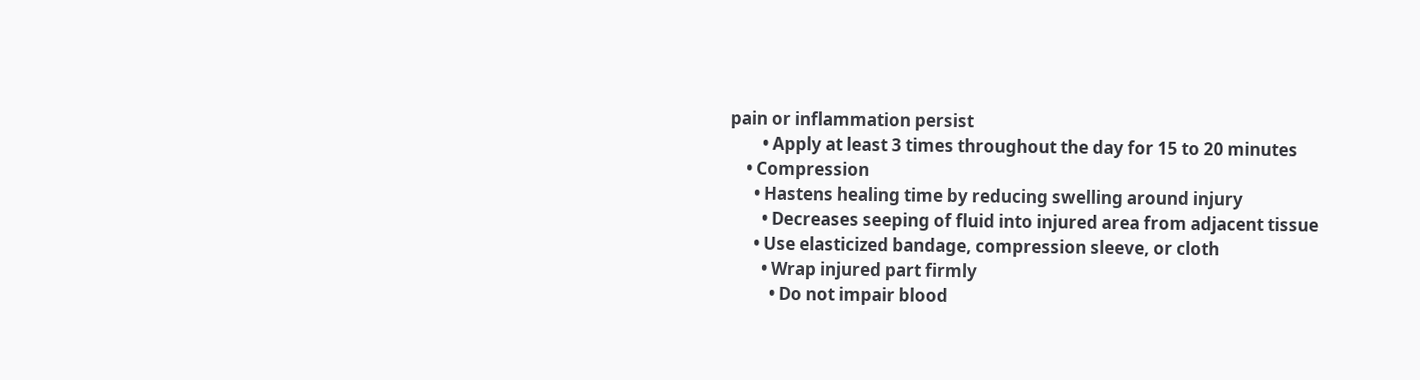pain or inflammation persist
        • Apply at least 3 times throughout the day for 15 to 20 minutes
    • Compression
      • Hastens healing time by reducing swelling around injury
        • Decreases seeping of fluid into injured area from adjacent tissue
      • Use elasticized bandage, compression sleeve, or cloth
        • Wrap injured part firmly
          • Do not impair blood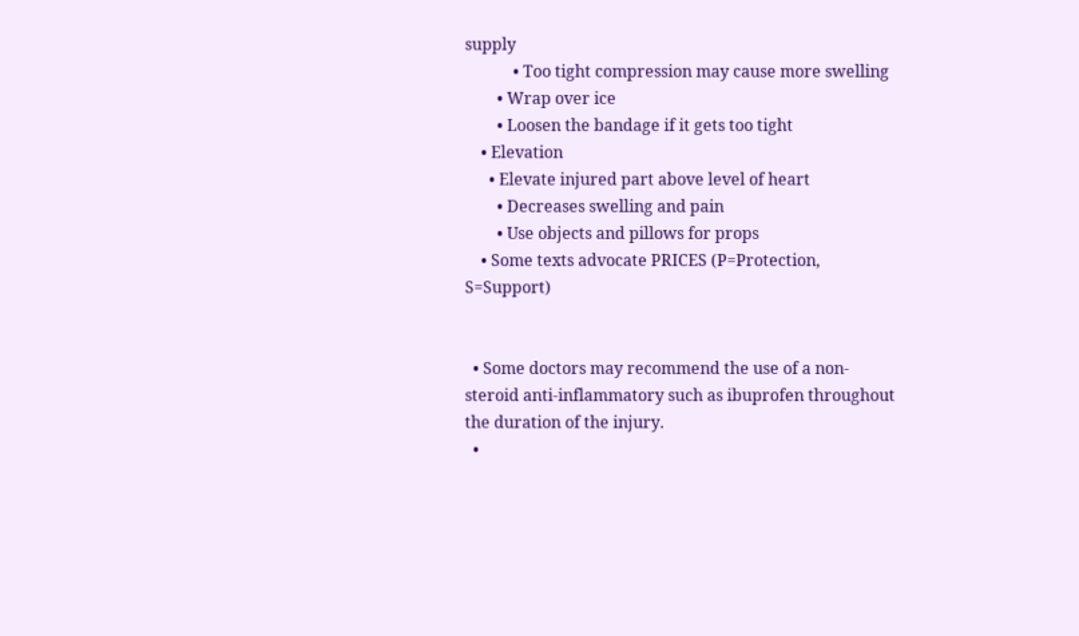supply
            • Too tight compression may cause more swelling
        • Wrap over ice
        • Loosen the bandage if it gets too tight
    • Elevation
      • Elevate injured part above level of heart
        • Decreases swelling and pain
        • Use objects and pillows for props
    • Some texts advocate PRICES (P=Protection, S=Support)


  • Some doctors may recommend the use of a non-steroid anti-inflammatory such as ibuprofen throughout the duration of the injury.
  •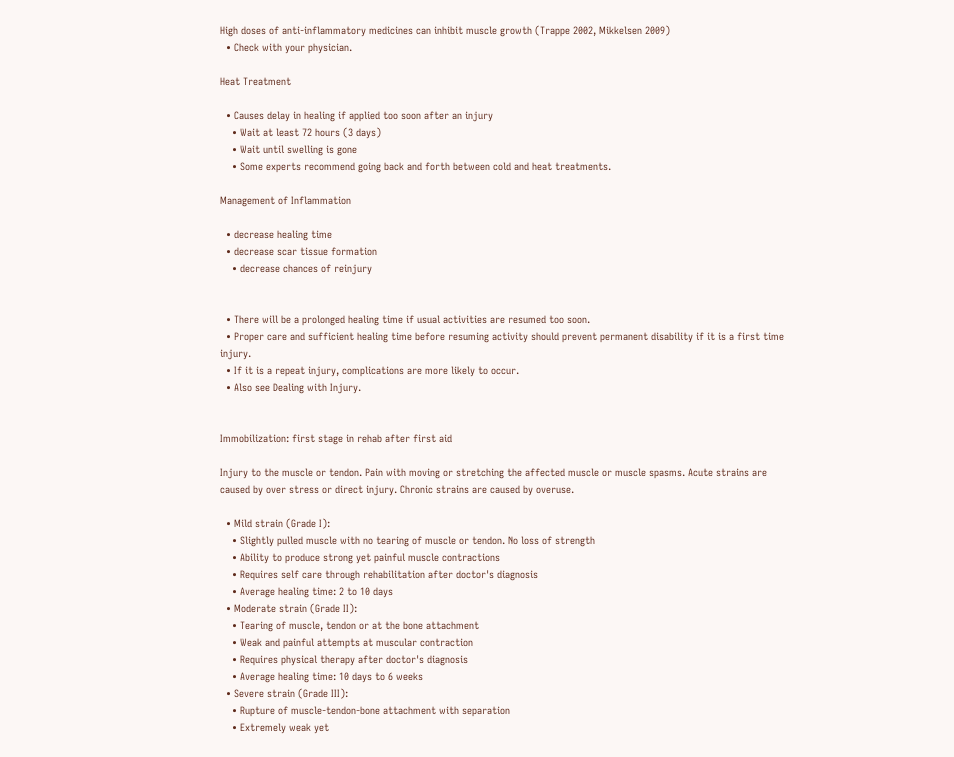High doses of anti-inflammatory medicines can inhibit muscle growth (Trappe 2002, Mikkelsen 2009)
  • Check with your physician.

Heat Treatment

  • Causes delay in healing if applied too soon after an injury
    • Wait at least 72 hours (3 days)
    • Wait until swelling is gone
    • Some experts recommend going back and forth between cold and heat treatments.

Management of Inflammation

  • decrease healing time
  • decrease scar tissue formation
    • decrease chances of reinjury


  • There will be a prolonged healing time if usual activities are resumed too soon.
  • Proper care and sufficient healing time before resuming activity should prevent permanent disability if it is a first time injury.
  • If it is a repeat injury, complications are more likely to occur.
  • Also see Dealing with Injury.


Immobilization: first stage in rehab after first aid

Injury to the muscle or tendon. Pain with moving or stretching the affected muscle or muscle spasms. Acute strains are caused by over stress or direct injury. Chronic strains are caused by overuse.

  • Mild strain (Grade I):
    • Slightly pulled muscle with no tearing of muscle or tendon. No loss of strength
    • Ability to produce strong yet painful muscle contractions
    • Requires self care through rehabilitation after doctor's diagnosis
    • Average healing time: 2 to 10 days
  • Moderate strain (Grade II):
    • Tearing of muscle, tendon or at the bone attachment
    • Weak and painful attempts at muscular contraction
    • Requires physical therapy after doctor's diagnosis
    • Average healing time: 10 days to 6 weeks
  • Severe strain (Grade III):
    • Rupture of muscle-tendon-bone attachment with separation
    • Extremely weak yet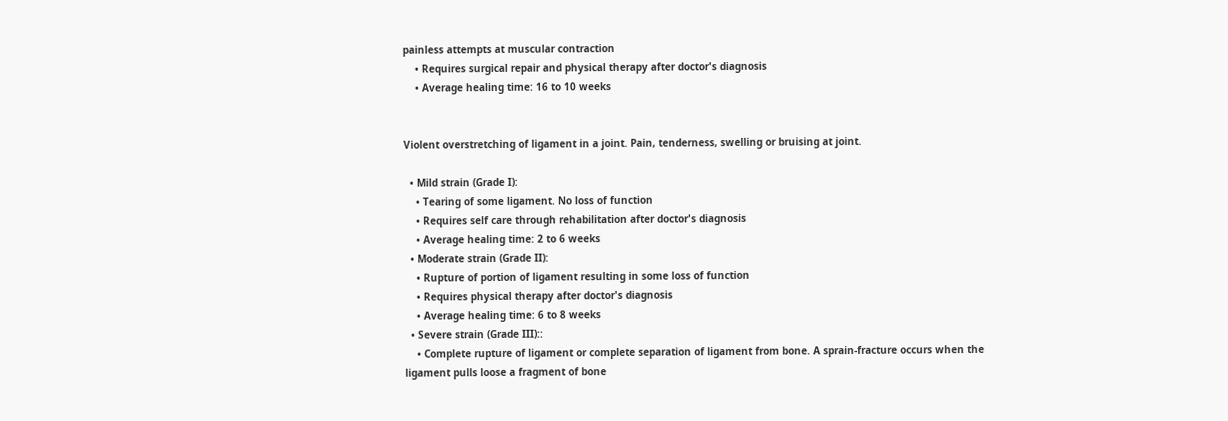painless attempts at muscular contraction
    • Requires surgical repair and physical therapy after doctor's diagnosis
    • Average healing time: 16 to 10 weeks


Violent overstretching of ligament in a joint. Pain, tenderness, swelling or bruising at joint.

  • Mild strain (Grade I):
    • Tearing of some ligament. No loss of function
    • Requires self care through rehabilitation after doctor's diagnosis
    • Average healing time: 2 to 6 weeks
  • Moderate strain (Grade II):
    • Rupture of portion of ligament resulting in some loss of function
    • Requires physical therapy after doctor's diagnosis
    • Average healing time: 6 to 8 weeks
  • Severe strain (Grade III)::
    • Complete rupture of ligament or complete separation of ligament from bone. A sprain-fracture occurs when the ligament pulls loose a fragment of bone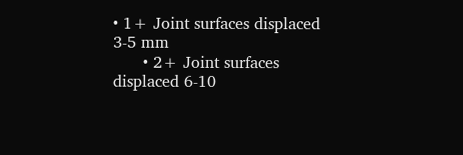• 1+ Joint surfaces displaced 3-5 mm
      • 2+ Joint surfaces displaced 6-10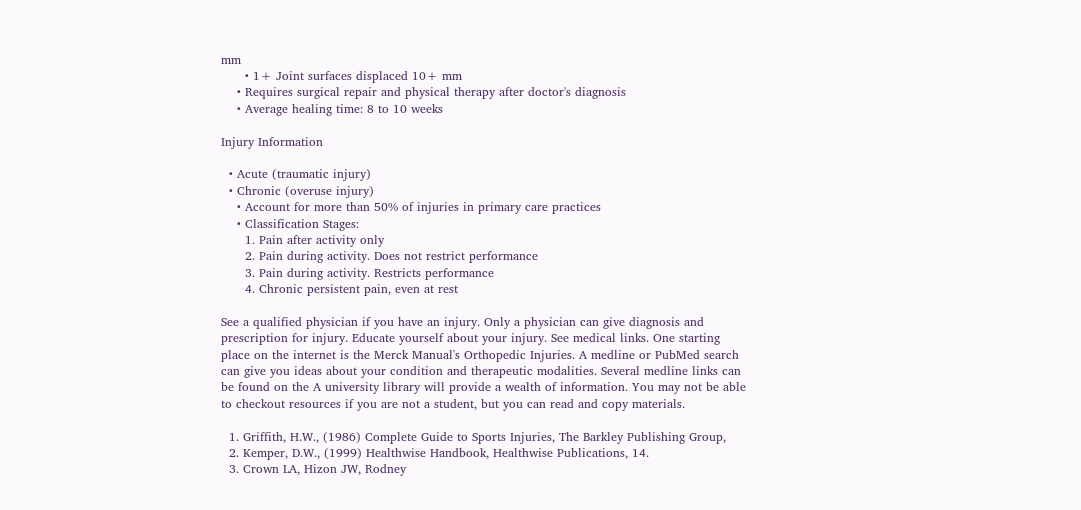mm
      • 1+ Joint surfaces displaced 10+ mm
    • Requires surgical repair and physical therapy after doctor's diagnosis
    • Average healing time: 8 to 10 weeks

Injury Information

  • Acute (traumatic injury)
  • Chronic (overuse injury)
    • Account for more than 50% of injuries in primary care practices
    • Classification Stages:
      1. Pain after activity only
      2. Pain during activity. Does not restrict performance
      3. Pain during activity. Restricts performance
      4. Chronic persistent pain, even at rest

See a qualified physician if you have an injury. Only a physician can give diagnosis and prescription for injury. Educate yourself about your injury. See medical links. One starting place on the internet is the Merck Manual's Orthopedic Injuries. A medline or PubMed search can give you ideas about your condition and therapeutic modalities. Several medline links can be found on the A university library will provide a wealth of information. You may not be able to checkout resources if you are not a student, but you can read and copy materials.

  1. Griffith, H.W., (1986) Complete Guide to Sports Injuries, The Barkley Publishing Group,
  2. Kemper, D.W., (1999) Healthwise Handbook, Healthwise Publications, 14.
  3. Crown LA, Hizon JW, Rodney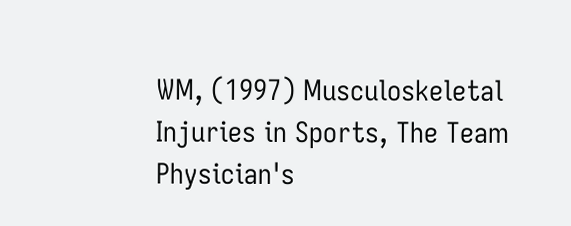WM, (1997) Musculoskeletal Injuries in Sports, The Team Physician's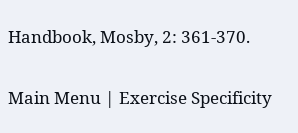Handbook, Mosby, 2: 361-370.

Main Menu | Exercise Specificity